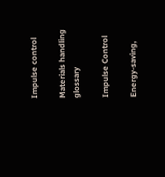Impulse control

Materials handling glossary

Impulse Control

Energy-saving,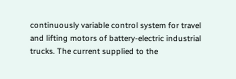continuously variable control system for travel and lifting motors of battery-electric industrial trucks. The current supplied to the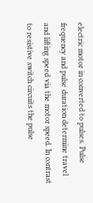electric motor in converted to pulses. Pulse frequency and pulse duration determine travel and lifting speed via the motor speed. In contrast to resistive switch circuits the pulse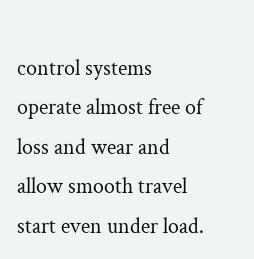control systems operate almost free of loss and wear and allow smooth travel start even under load.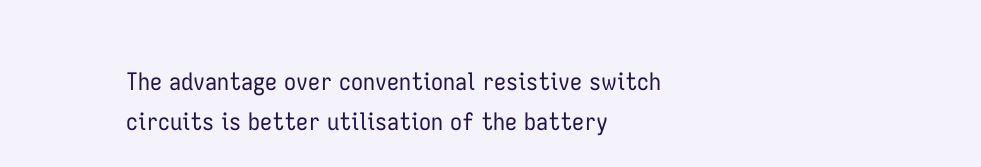The advantage over conventional resistive switch circuits is better utilisation of the battery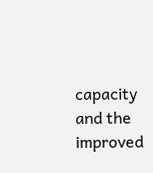capacity and the improved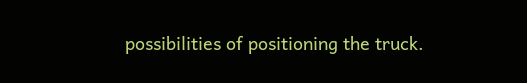possibilities of positioning the truck.